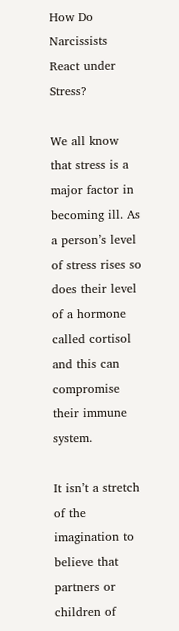How Do Narcissists React under Stress?

We all know that stress is a major factor in becoming ill. As a person’s level of stress rises so does their level of a hormone called cortisol and this can compromise their immune system.

It isn’t a stretch of the imagination to believe that partners or children of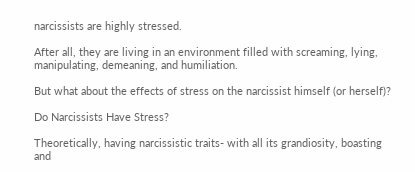narcissists are highly stressed.

After all, they are living in an environment filled with screaming, lying, manipulating, demeaning, and humiliation.

But what about the effects of stress on the narcissist himself (or herself)?

Do Narcissists Have Stress?

Theoretically, having narcissistic traits- with all its grandiosity, boasting and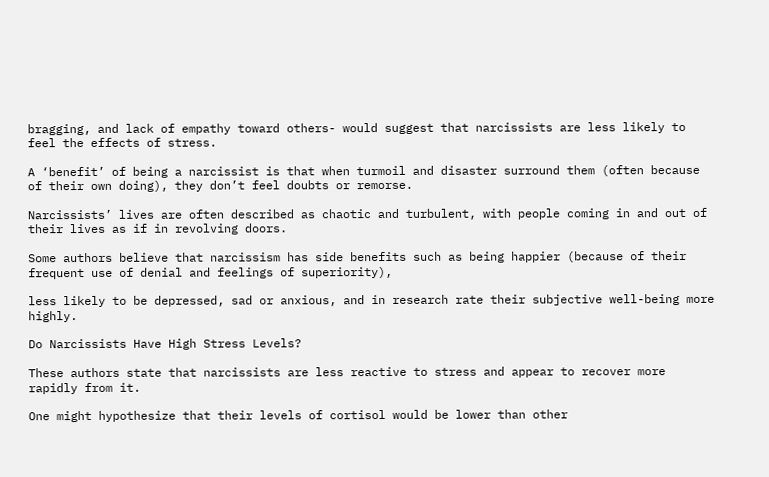bragging, and lack of empathy toward others- would suggest that narcissists are less likely to feel the effects of stress.

A ‘benefit’ of being a narcissist is that when turmoil and disaster surround them (often because of their own doing), they don’t feel doubts or remorse.

Narcissists’ lives are often described as chaotic and turbulent, with people coming in and out of their lives as if in revolving doors.

Some authors believe that narcissism has side benefits such as being happier (because of their frequent use of denial and feelings of superiority),

less likely to be depressed, sad or anxious, and in research rate their subjective well-being more highly.

Do Narcissists Have High Stress Levels?

These authors state that narcissists are less reactive to stress and appear to recover more rapidly from it.

One might hypothesize that their levels of cortisol would be lower than other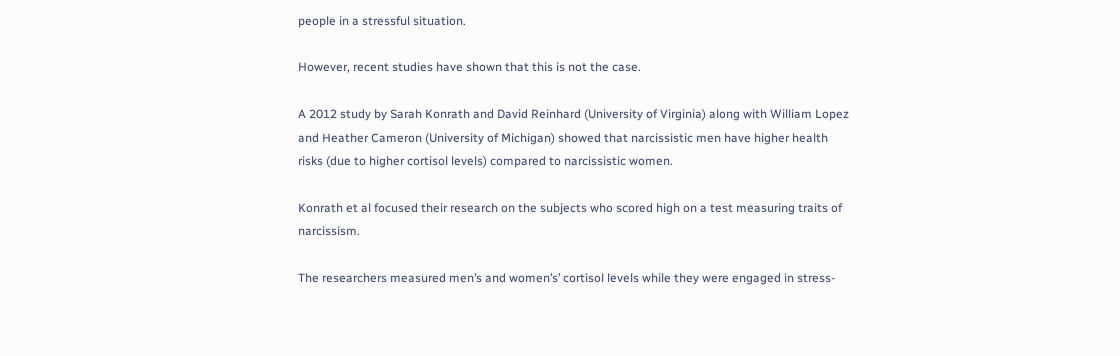people in a stressful situation.

However, recent studies have shown that this is not the case.

A 2012 study by Sarah Konrath and David Reinhard (University of Virginia) along with William Lopez and Heather Cameron (University of Michigan) showed that narcissistic men have higher health risks (due to higher cortisol levels) compared to narcissistic women.

Konrath et al focused their research on the subjects who scored high on a test measuring traits of narcissism.

The researchers measured men’s and women’s’ cortisol levels while they were engaged in stress-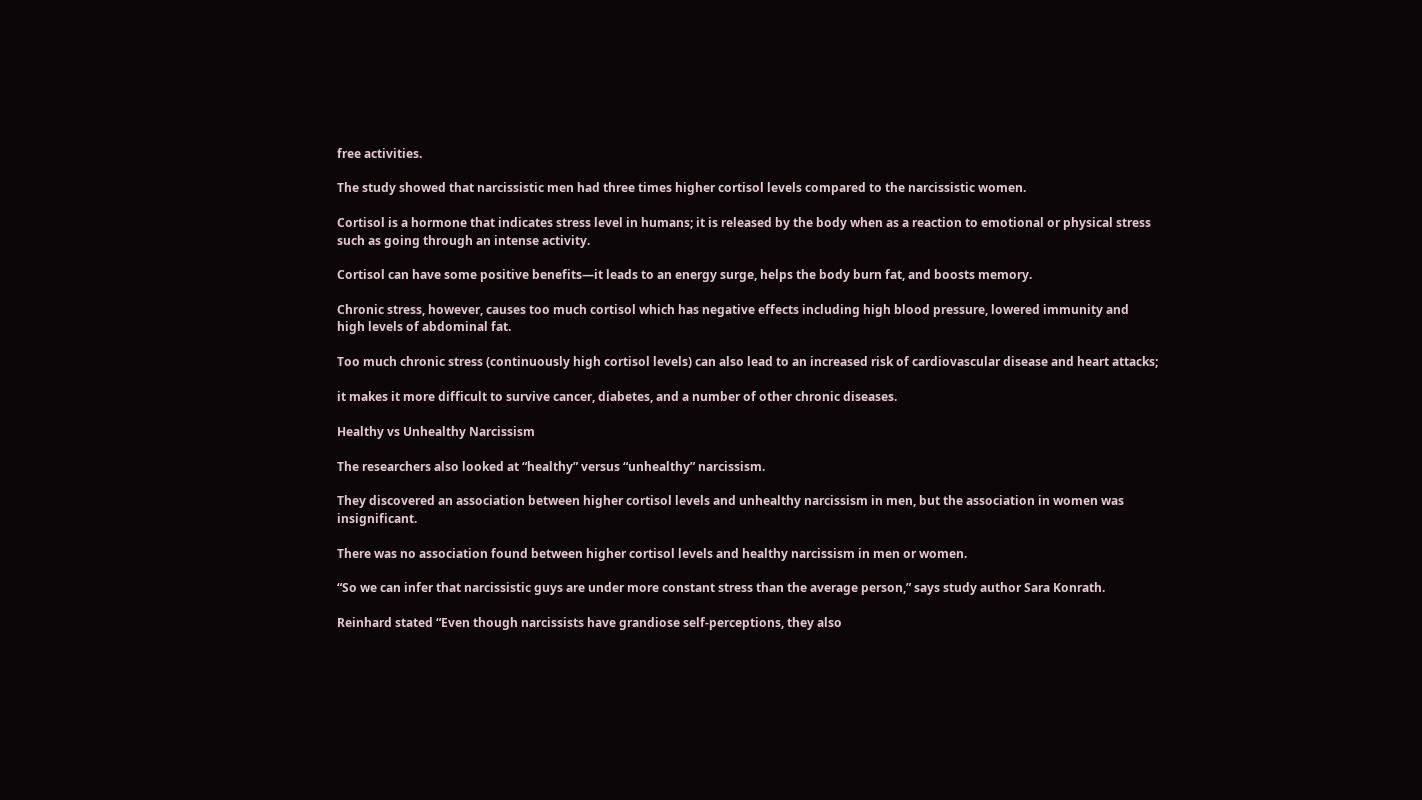free activities.

The study showed that narcissistic men had three times higher cortisol levels compared to the narcissistic women.

Cortisol is a hormone that indicates stress level in humans; it is released by the body when as a reaction to emotional or physical stress such as going through an intense activity.

Cortisol can have some positive benefits—it leads to an energy surge, helps the body burn fat, and boosts memory.

Chronic stress, however, causes too much cortisol which has negative effects including high blood pressure, lowered immunity and high levels of abdominal fat.

Too much chronic stress (continuously high cortisol levels) can also lead to an increased risk of cardiovascular disease and heart attacks;

it makes it more difficult to survive cancer, diabetes, and a number of other chronic diseases.

Healthy vs Unhealthy Narcissism

The researchers also looked at “healthy” versus “unhealthy” narcissism.

They discovered an association between higher cortisol levels and unhealthy narcissism in men, but the association in women was insignificant.

There was no association found between higher cortisol levels and healthy narcissism in men or women.

“So we can infer that narcissistic guys are under more constant stress than the average person,” says study author Sara Konrath.

Reinhard stated “Even though narcissists have grandiose self-perceptions, they also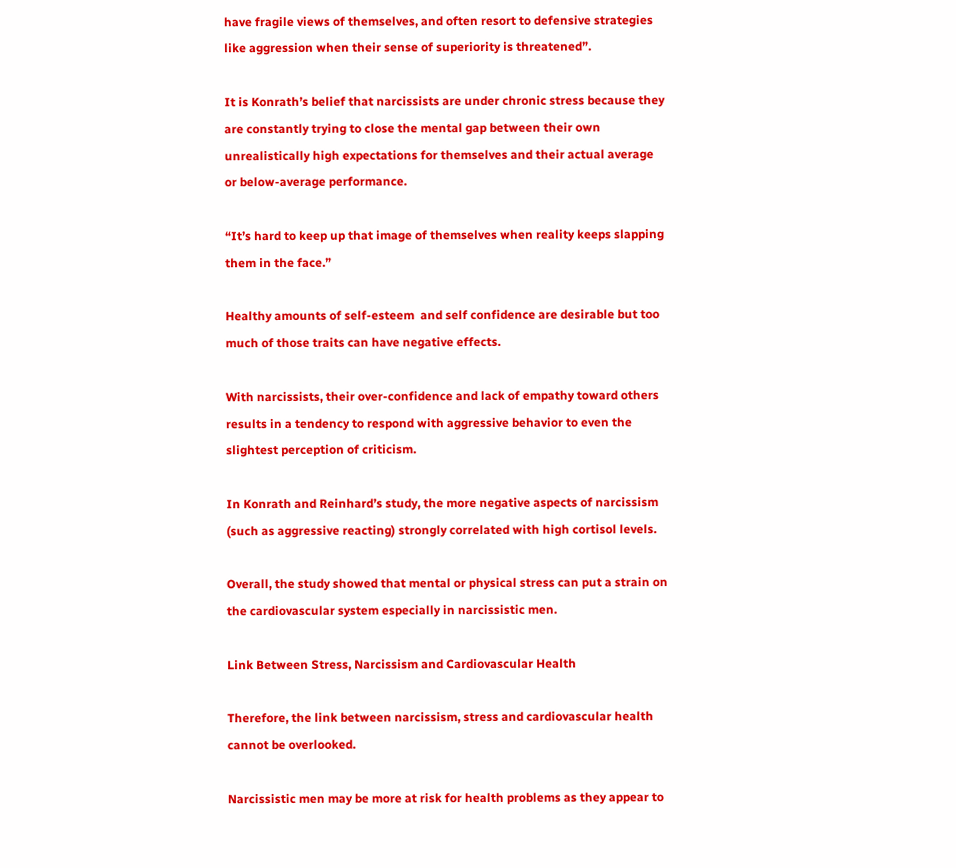have fragile views of themselves, and often resort to defensive strategies like aggression when their sense of superiority is threatened”.

It is Konrath’s belief that narcissists are under chronic stress because they are constantly trying to close the mental gap between their own unrealistically high expectations for themselves and their actual average or below-average performance.

“It’s hard to keep up that image of themselves when reality keeps slapping them in the face.”

Healthy amounts of self-esteem  and self confidence are desirable but too much of those traits can have negative effects.

With narcissists, their over-confidence and lack of empathy toward others results in a tendency to respond with aggressive behavior to even the slightest perception of criticism.

In Konrath and Reinhard’s study, the more negative aspects of narcissism (such as aggressive reacting) strongly correlated with high cortisol levels.

Overall, the study showed that mental or physical stress can put a strain on the cardiovascular system especially in narcissistic men.

Link Between Stress, Narcissism and Cardiovascular Health

Therefore, the link between narcissism, stress and cardiovascular health cannot be overlooked.

Narcissistic men may be more at risk for health problems as they appear to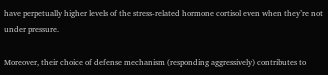have perpetually higher levels of the stress-related hormone cortisol even when they’re not under pressure.

Moreover, their choice of defense mechanism (responding aggressively) contributes to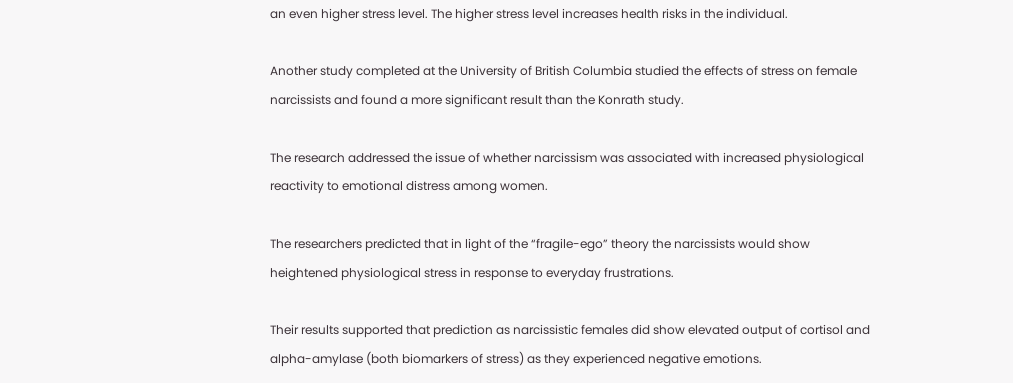an even higher stress level. The higher stress level increases health risks in the individual.

Another study completed at the University of British Columbia studied the effects of stress on female narcissists and found a more significant result than the Konrath study.

The research addressed the issue of whether narcissism was associated with increased physiological reactivity to emotional distress among women.

The researchers predicted that in light of the “fragile-ego” theory the narcissists would show heightened physiological stress in response to everyday frustrations.

Their results supported that prediction as narcissistic females did show elevated output of cortisol and alpha-amylase (both biomarkers of stress) as they experienced negative emotions.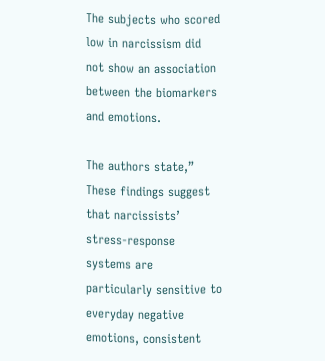The subjects who scored low in narcissism did not show an association between the biomarkers and emotions.

The authors state,” These findings suggest that narcissists’ stress-response systems are particularly sensitive to everyday negative emotions, consistent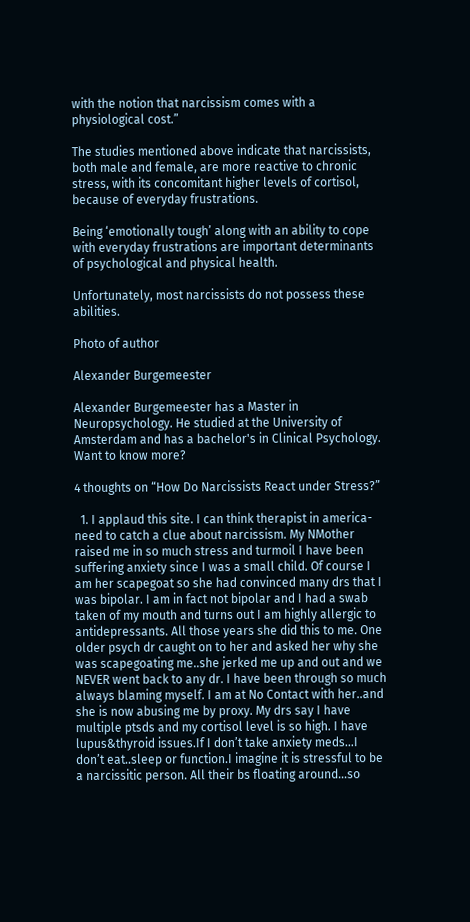with the notion that narcissism comes with a physiological cost.”

The studies mentioned above indicate that narcissists, both male and female, are more reactive to chronic stress, with its concomitant higher levels of cortisol, because of everyday frustrations.

Being ‘emotionally tough’ along with an ability to cope with everyday frustrations are important determinants of psychological and physical health.

Unfortunately, most narcissists do not possess these abilities.

Photo of author

Alexander Burgemeester

Alexander Burgemeester has a Master in Neuropsychology. He studied at the University of Amsterdam and has a bachelor's in Clinical Psychology. Want to know more?

4 thoughts on “How Do Narcissists React under Stress?”

  1. I applaud this site. I can think therapist in america-need to catch a clue about narcissism. My NMother raised me in so much stress and turmoil I have been suffering anxiety since I was a small child. Of course I am her scapegoat so she had convinced many drs that I was bipolar. I am in fact not bipolar and I had a swab taken of my mouth and turns out I am highly allergic to antidepressants. All those years she did this to me. One older psych dr caught on to her and asked her why she was scapegoating me..she jerked me up and out and we NEVER went back to any dr. I have been through so much always blaming myself. I am at No Contact with her..and she is now abusing me by proxy. My drs say I have multiple ptsds and my cortisol level is so high. I have lupus&thyroid issues.If I don’t take anxiety meds…I don’t eat..sleep or function.I imagine it is stressful to be a narcissitic person. All their bs floating around…so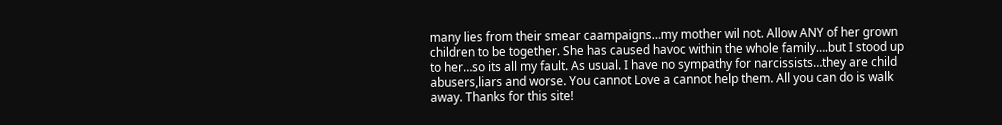many lies from their smear caampaigns…my mother wil not. Allow ANY of her grown children to be together. She has caused havoc within the whole family….but I stood up to her…so its all my fault. As usual. I have no sympathy for narcissists…they are child abusers,liars and worse. You cannot Love a cannot help them. All you can do is walk away. Thanks for this site!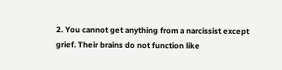2. You cannot get anything from a narcissist except grief. Their brains do not function like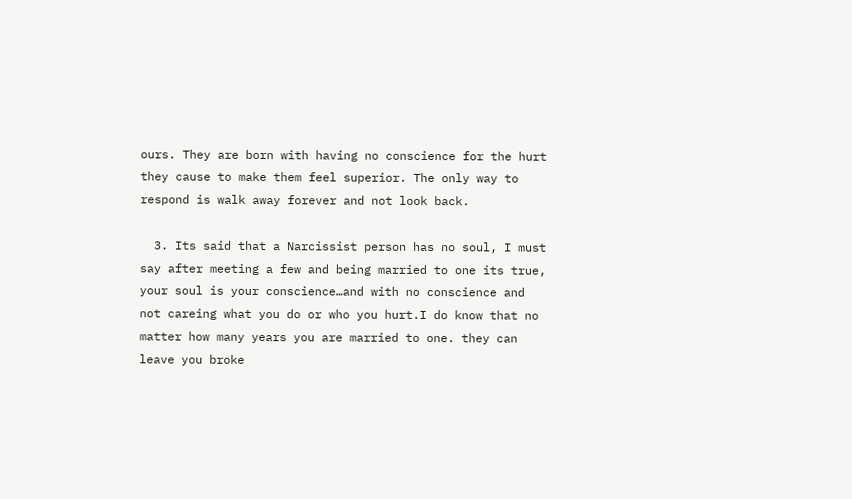ours. They are born with having no conscience for the hurt they cause to make them feel superior. The only way to respond is walk away forever and not look back.

  3. Its said that a Narcissist person has no soul, I must say after meeting a few and being married to one its true, your soul is your conscience…and with no conscience and not careing what you do or who you hurt.I do know that no matter how many years you are married to one. they can leave you broke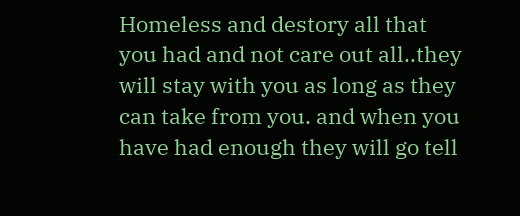Homeless and destory all that you had and not care out all..they will stay with you as long as they can take from you. and when you have had enough they will go tell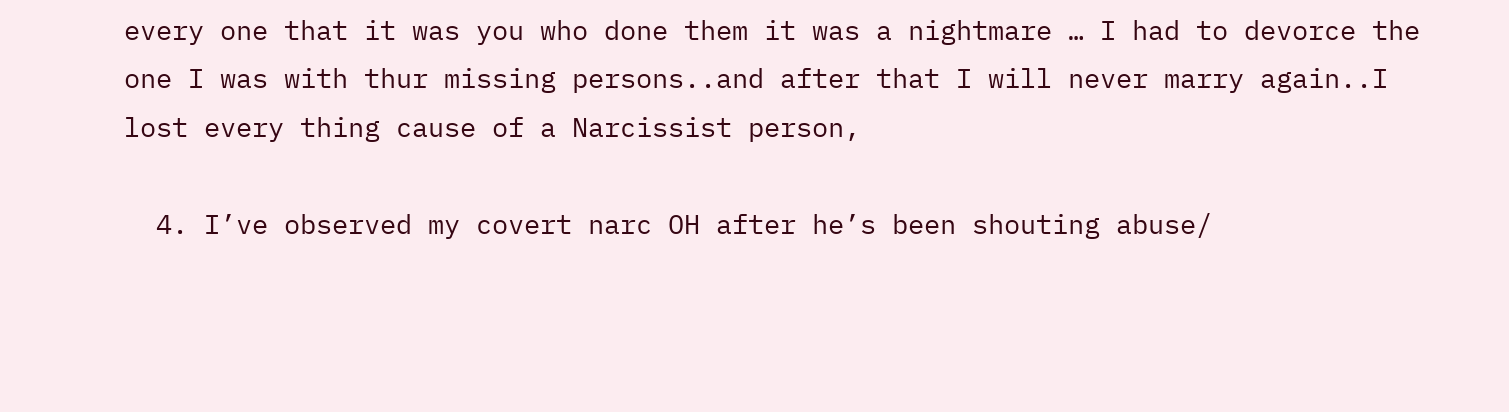every one that it was you who done them it was a nightmare … I had to devorce the one I was with thur missing persons..and after that I will never marry again..I lost every thing cause of a Narcissist person,

  4. I’ve observed my covert narc OH after he’s been shouting abuse/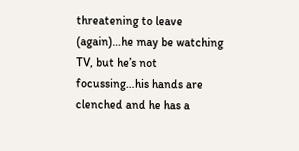threatening to leave (again)…he may be watching TV, but he’s not focussing…his hands are clenched and he has a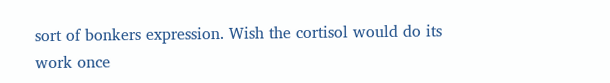sort of bonkers expression. Wish the cortisol would do its work once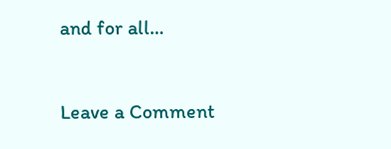and for all…


Leave a Comment